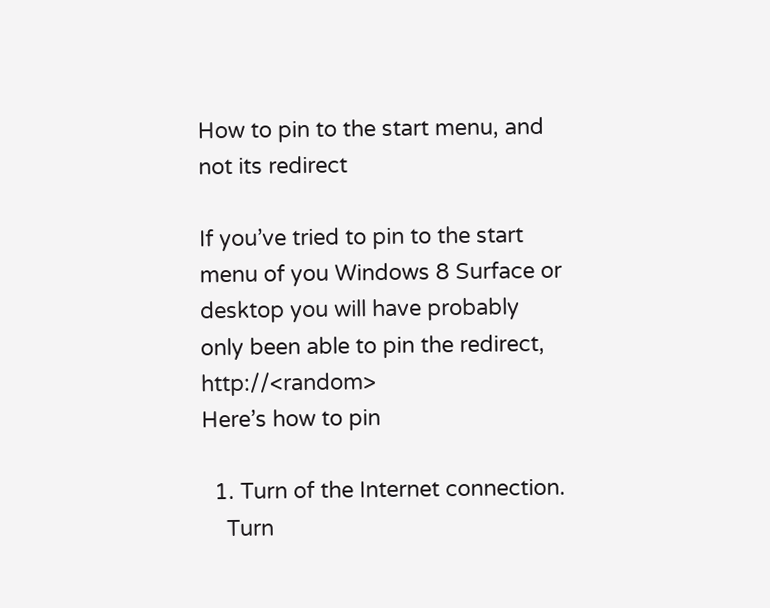How to pin to the start menu, and not its redirect

If you’ve tried to pin to the start menu of you Windows 8 Surface or desktop you will have probably only been able to pin the redirect, http://<random>
Here’s how to pin

  1. Turn of the Internet connection.
    Turn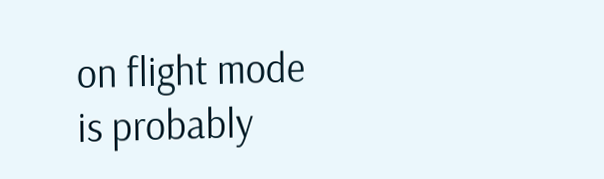on flight mode is probably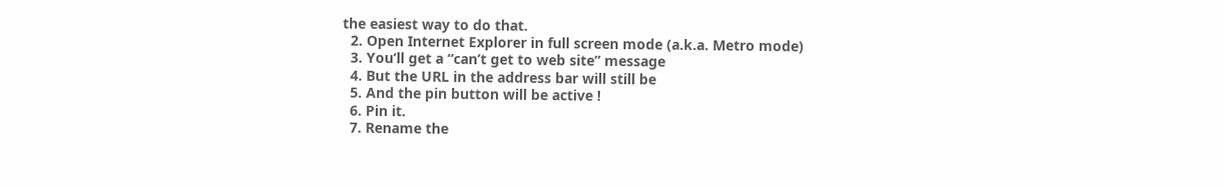the easiest way to do that.
  2. Open Internet Explorer in full screen mode (a.k.a. Metro mode)
  3. You’ll get a “can’t get to web site” message
  4. But the URL in the address bar will still be
  5. And the pin button will be active !
  6. Pin it.
  7. Rename the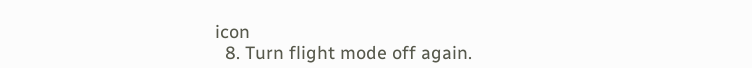icon
  8. Turn flight mode off again.